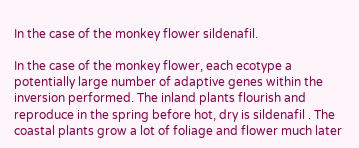In the case of the monkey flower sildenafil.

In the case of the monkey flower, each ecotype a potentially large number of adaptive genes within the inversion performed. The inland plants flourish and reproduce in the spring before hot, dry is sildenafil . The coastal plants grow a lot of foliage and flower much later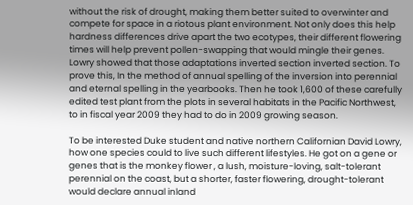without the risk of drought, making them better suited to overwinter and compete for space in a riotous plant environment. Not only does this help hardness differences drive apart the two ecotypes, their different flowering times will help prevent pollen-swapping that would mingle their genes. Lowry showed that those adaptations inverted section inverted section. To prove this, In the method of annual spelling of the inversion into perennial and eternal spelling in the yearbooks. Then he took 1,600 of these carefully edited test plant from the plots in several habitats in the Pacific Northwest, to in fiscal year 2009 they had to do in 2009 growing season.

To be interested Duke student and native northern Californian David Lowry, how one species could to live such different lifestyles. He got on a gene or genes that is the monkey flower , a lush, moisture-loving, salt-tolerant perennial on the coast, but a shorter, faster flowering, drought-tolerant would declare annual inland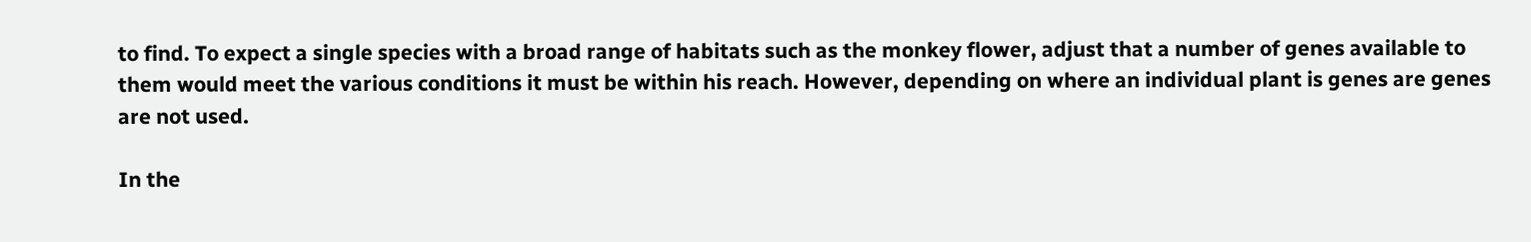to find. To expect a single species with a broad range of habitats such as the monkey flower, adjust that a number of genes available to them would meet the various conditions it must be within his reach. However, depending on where an individual plant is genes are genes are not used.

In the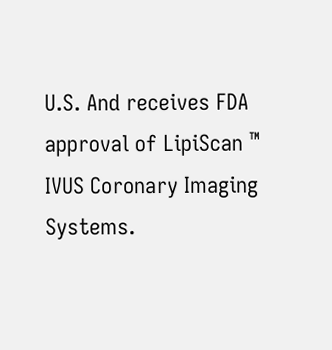U.S. And receives FDA approval of LipiScan ™ IVUS Coronary Imaging Systems.